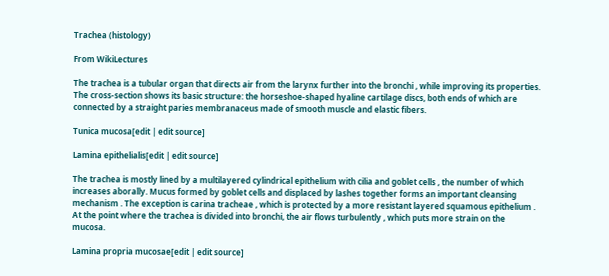Trachea (histology)

From WikiLectures

The trachea is a tubular organ that directs air from the larynx further into the bronchi , while improving its properties. The cross-section shows its basic structure: the horseshoe-shaped hyaline cartilage discs, both ends of which are connected by a straight paries membranaceus made of smooth muscle and elastic fibers.

Tunica mucosa[edit | edit source]

Lamina epithelialis[edit | edit source]

The trachea is mostly lined by a multilayered cylindrical epithelium with cilia and goblet cells , the number of which increases aborally. Mucus formed by goblet cells and displaced by lashes together forms an important cleansing mechanism . The exception is carina tracheae , which is protected by a more resistant layered squamous epithelium . At the point where the trachea is divided into bronchi, the air flows turbulently , which puts more strain on the mucosa.

Lamina propria mucosae[edit | edit source]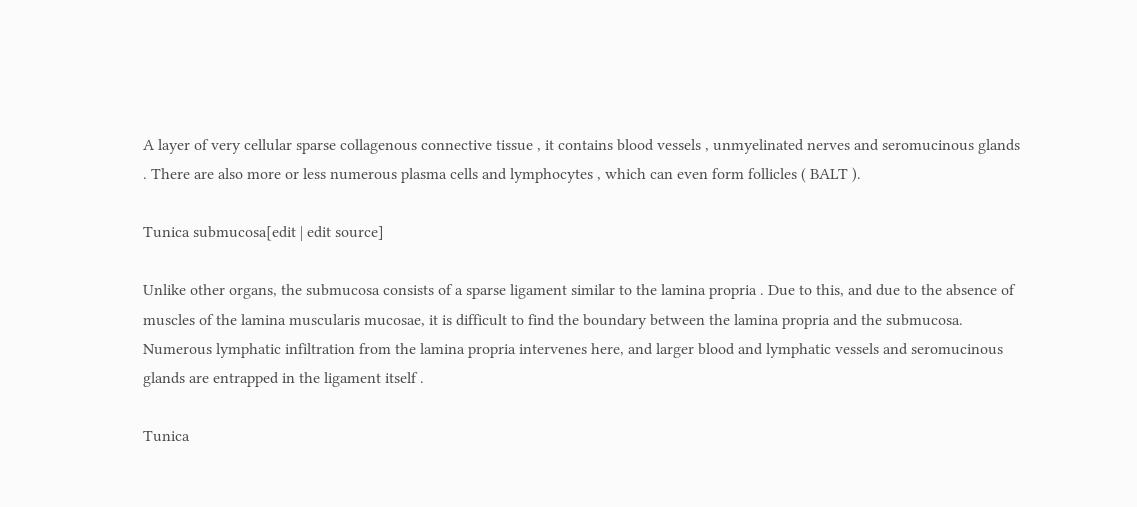A layer of very cellular sparse collagenous connective tissue , it contains blood vessels , unmyelinated nerves and seromucinous glands . There are also more or less numerous plasma cells and lymphocytes , which can even form follicles ( BALT ).

Tunica submucosa[edit | edit source]

Unlike other organs, the submucosa consists of a sparse ligament similar to the lamina propria . Due to this, and due to the absence of muscles of the lamina muscularis mucosae, it is difficult to find the boundary between the lamina propria and the submucosa. Numerous lymphatic infiltration from the lamina propria intervenes here, and larger blood and lymphatic vessels and seromucinous glands are entrapped in the ligament itself .

Tunica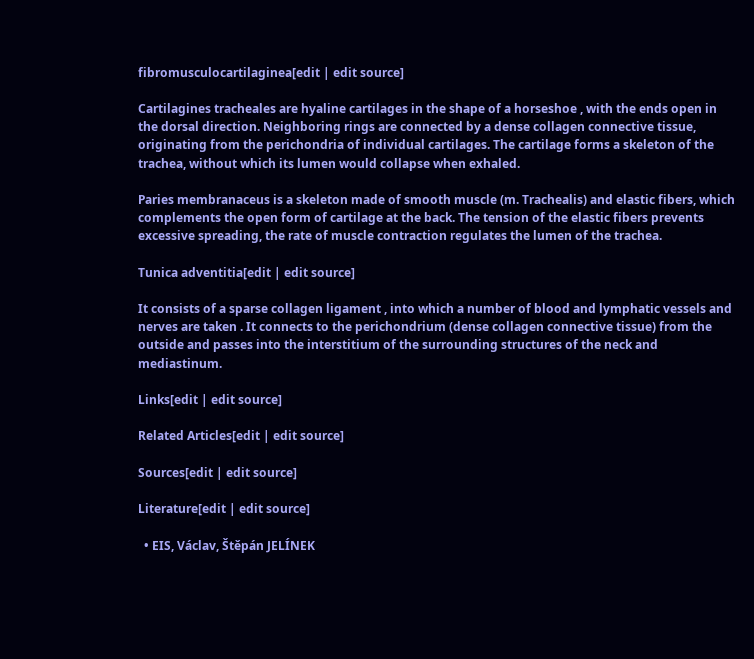fibromusculocartilaginea[edit | edit source]

Cartilagines tracheales are hyaline cartilages in the shape of a horseshoe , with the ends open in the dorsal direction. Neighboring rings are connected by a dense collagen connective tissue, originating from the perichondria of individual cartilages. The cartilage forms a skeleton of the trachea, without which its lumen would collapse when exhaled.

Paries membranaceus is a skeleton made of smooth muscle (m. Trachealis) and elastic fibers, which complements the open form of cartilage at the back. The tension of the elastic fibers prevents excessive spreading, the rate of muscle contraction regulates the lumen of the trachea.

Tunica adventitia[edit | edit source]

It consists of a sparse collagen ligament , into which a number of blood and lymphatic vessels and nerves are taken . It connects to the perichondrium (dense collagen connective tissue) from the outside and passes into the interstitium of the surrounding structures of the neck and mediastinum.

Links[edit | edit source]

Related Articles[edit | edit source]

Sources[edit | edit source]

Literature[edit | edit source]

  • EIS, Václav, Štěpán JELÍNEK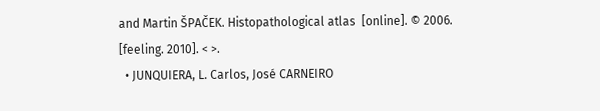and Martin ŠPAČEK. Histopathological atlas  [online]. © 2006. [feeling. 2010]. < >.
  • JUNQUIERA, L. Carlos, José CARNEIRO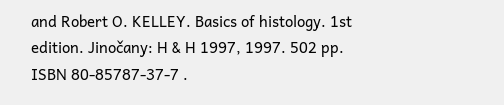and Robert O. KELLEY. Basics of histology. 1st edition. Jinočany: H & H 1997, 1997. 502 pp.  ISBN 80-85787-37-7 .